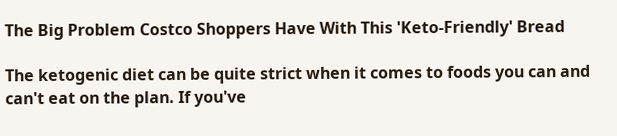The Big Problem Costco Shoppers Have With This 'Keto-Friendly' Bread

The ketogenic diet can be quite strict when it comes to foods you can and can't eat on the plan. If you've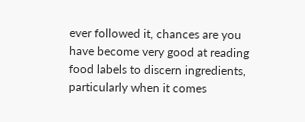ever followed it, chances are you have become very good at reading food labels to discern ingredients, particularly when it comes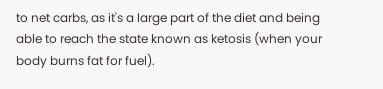to net carbs, as it's a large part of the diet and being able to reach the state known as ketosis (when your body burns fat for fuel).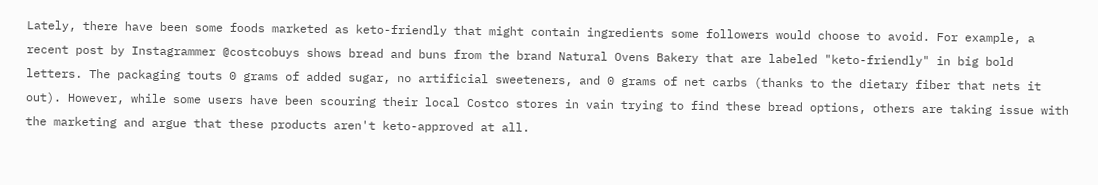Lately, there have been some foods marketed as keto-friendly that might contain ingredients some followers would choose to avoid. For example, a recent post by Instagrammer @costcobuys shows bread and buns from the brand Natural Ovens Bakery that are labeled "keto-friendly" in big bold letters. The packaging touts 0 grams of added sugar, no artificial sweeteners, and 0 grams of net carbs (thanks to the dietary fiber that nets it out). However, while some users have been scouring their local Costco stores in vain trying to find these bread options, others are taking issue with the marketing and argue that these products aren't keto-approved at all.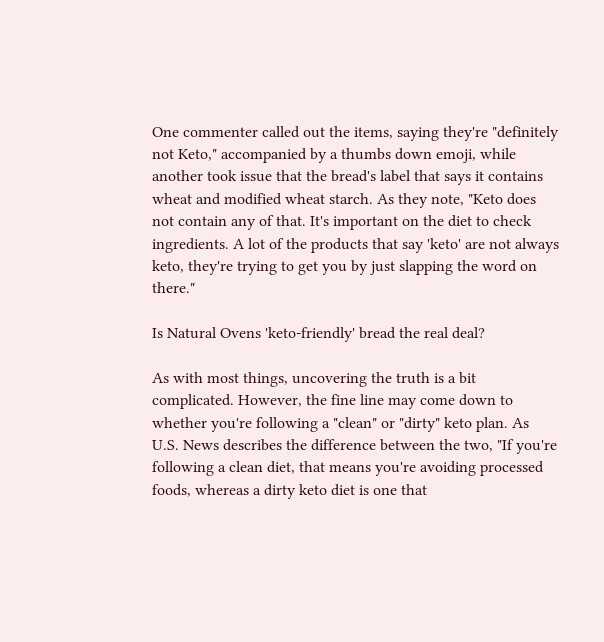One commenter called out the items, saying they're "definitely not Keto," accompanied by a thumbs down emoji, while another took issue that the bread's label that says it contains wheat and modified wheat starch. As they note, "Keto does not contain any of that. It's important on the diet to check ingredients. A lot of the products that say 'keto' are not always keto, they're trying to get you by just slapping the word on there."

Is Natural Ovens 'keto-friendly' bread the real deal?

As with most things, uncovering the truth is a bit complicated. However, the fine line may come down to whether you're following a "clean" or "dirty" keto plan. As U.S. News describes the difference between the two, "If you're following a clean diet, that means you're avoiding processed foods, whereas a dirty keto diet is one that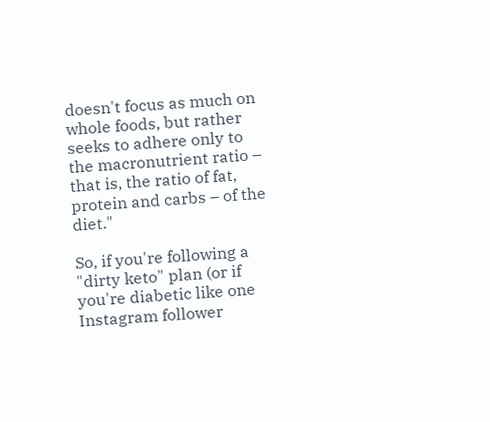doesn't focus as much on whole foods, but rather seeks to adhere only to the macronutrient ratio – that is, the ratio of fat, protein and carbs – of the diet."

So, if you're following a "dirty keto" plan (or if you're diabetic like one Instagram follower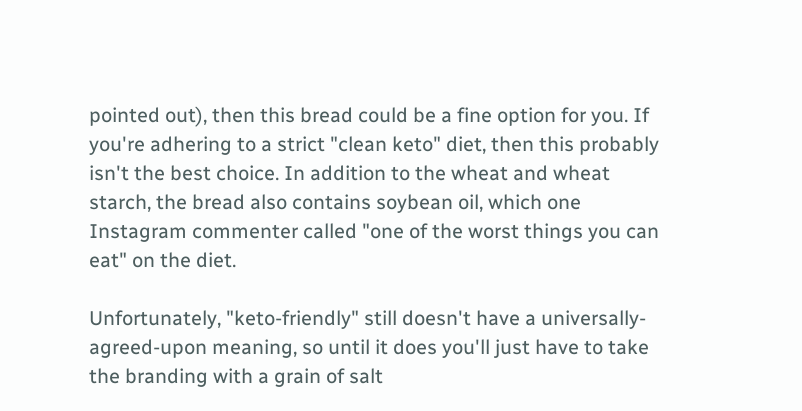pointed out), then this bread could be a fine option for you. If you're adhering to a strict "clean keto" diet, then this probably isn't the best choice. In addition to the wheat and wheat starch, the bread also contains soybean oil, which one Instagram commenter called "one of the worst things you can eat" on the diet.

Unfortunately, "keto-friendly" still doesn't have a universally-agreed-upon meaning, so until it does you'll just have to take the branding with a grain of salt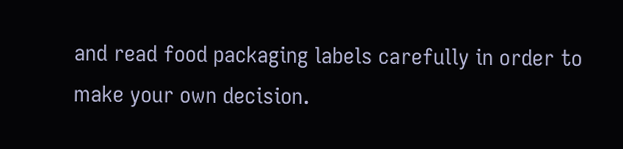and read food packaging labels carefully in order to make your own decision.